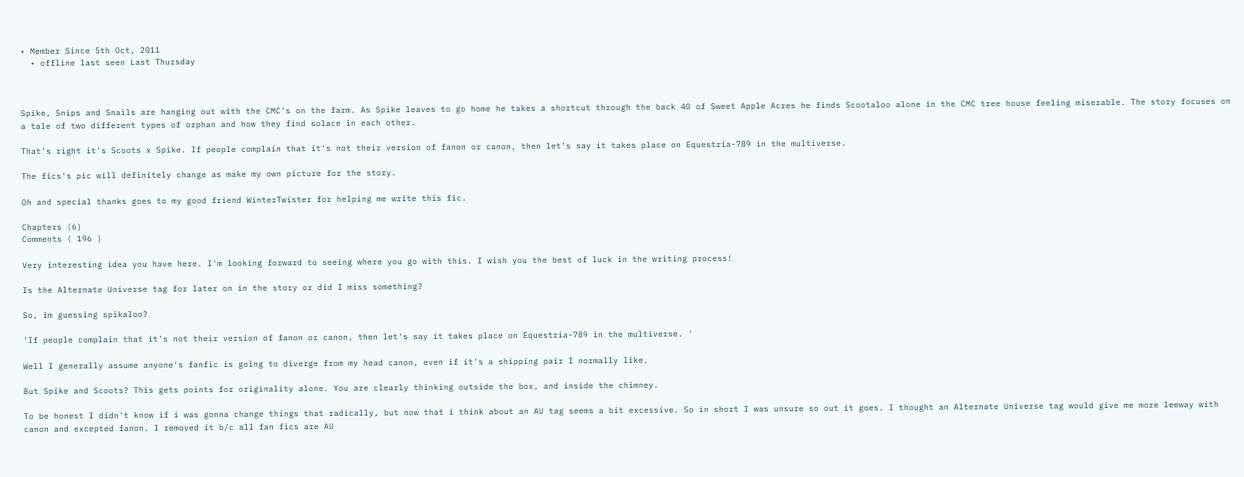• Member Since 5th Oct, 2011
  • offline last seen Last Thursday



Spike, Snips and Snails are hanging out with the CMC's on the farm. As Spike leaves to go home he takes a shortcut through the back 40 of Sweet Apple Acres he finds Scootaloo alone in the CMC tree house feeling miserable. The story focuses on a tale of two different types of orphan and how they find solace in each other.

That's right it's Scoots x Spike. If people complain that it's not their version of fanon or canon, then let's say it takes place on Equestria-789 in the multiverse.

The fics's pic will definitely change as make my own picture for the story.

Oh and special thanks goes to my good friend WinterTwister for helping me write this fic.

Chapters (6)
Comments ( 196 )

Very interesting idea you have here. I'm looking forward to seeing where you go with this. I wish you the best of luck in the writing process!

Is the Alternate Universe tag for later on in the story or did I miss something?

So, im guessing spikaloo?

'If people complain that it's not their version of fanon or canon, then let's say it takes place on Equestria-789 in the multiverse. '

Well I generally assume anyone's fanfic is going to diverge from my head canon, even if it's a shipping pair I normally like.

But Spike and Scoots? This gets points for originality alone. You are clearly thinking outside the box, and inside the chimney.

To be honest I didn't know if i was gonna change things that radically, but now that i think about an AU tag seems a bit excessive. So in short I was unsure so out it goes. I thought an Alternate Universe tag would give me more leeway with canon and excepted fanon. I removed it b/c all fan fics are AU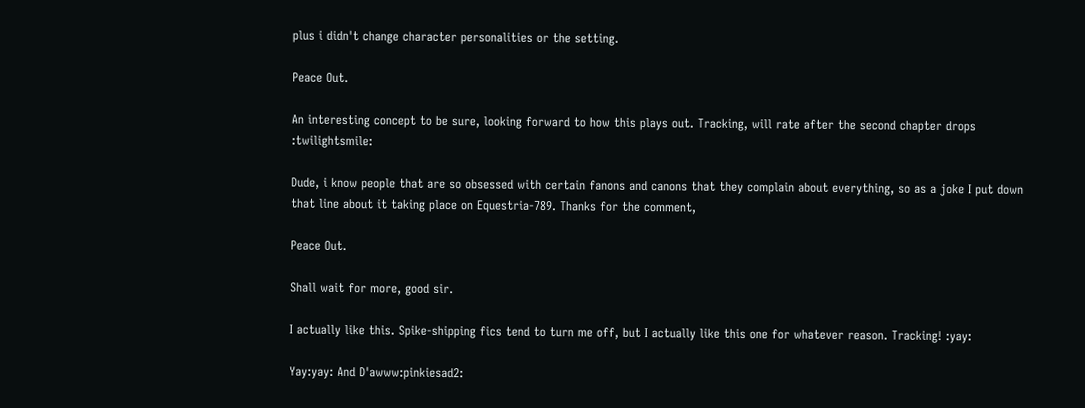plus i didn't change character personalities or the setting.

Peace Out.

An interesting concept to be sure, looking forward to how this plays out. Tracking, will rate after the second chapter drops :twilightsmile:

Dude, i know people that are so obsessed with certain fanons and canons that they complain about everything, so as a joke I put down that line about it taking place on Equestria-789. Thanks for the comment,

Peace Out.

Shall wait for more, good sir.

I actually like this. Spike-shipping fics tend to turn me off, but I actually like this one for whatever reason. Tracking! :yay:

Yay:yay: And D'awww:pinkiesad2: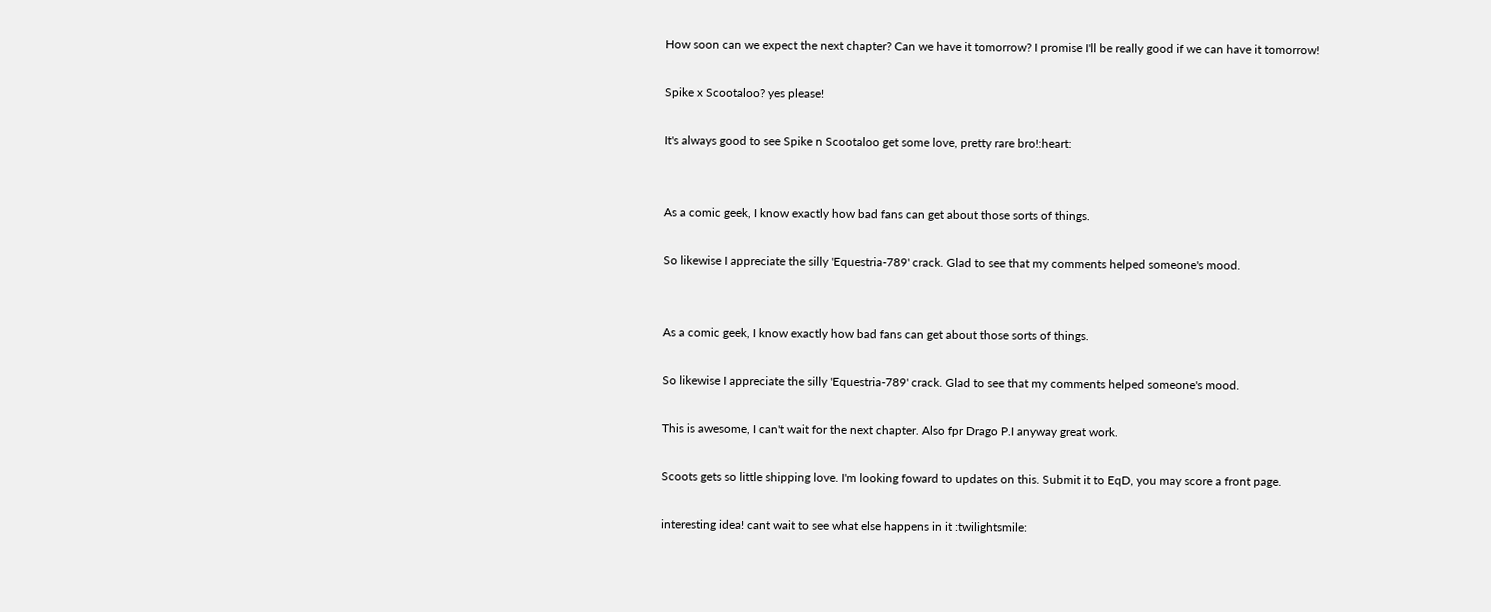How soon can we expect the next chapter? Can we have it tomorrow? I promise I'll be really good if we can have it tomorrow!

Spike x Scootaloo? yes please!

It's always good to see Spike n Scootaloo get some love, pretty rare bro!:heart:


As a comic geek, I know exactly how bad fans can get about those sorts of things.

So likewise I appreciate the silly 'Equestria-789' crack. Glad to see that my comments helped someone's mood.


As a comic geek, I know exactly how bad fans can get about those sorts of things.

So likewise I appreciate the silly 'Equestria-789' crack. Glad to see that my comments helped someone's mood.

This is awesome, I can't wait for the next chapter. Also fpr Drago P.I anyway great work.

Scoots gets so little shipping love. I'm looking foward to updates on this. Submit it to EqD, you may score a front page.

interesting idea! cant wait to see what else happens in it :twilightsmile: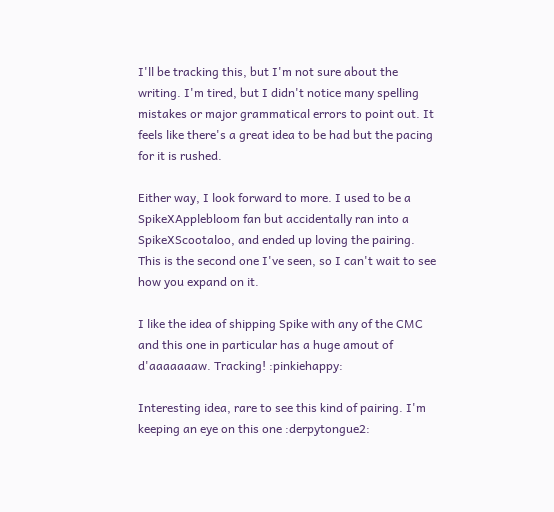I'll be tracking this, but I'm not sure about the writing. I'm tired, but I didn't notice many spelling mistakes or major grammatical errors to point out. It feels like there's a great idea to be had but the pacing for it is rushed.

Either way, I look forward to more. I used to be a SpikeXApplebloom fan but accidentally ran into a SpikeXScootaloo, and ended up loving the pairing. This is the second one I've seen, so I can't wait to see how you expand on it.

I like the idea of shipping Spike with any of the CMC and this one in particular has a huge amout of d'aaaaaaaw. Tracking! :pinkiehappy:

Interesting idea, rare to see this kind of pairing. I'm keeping an eye on this one :derpytongue2: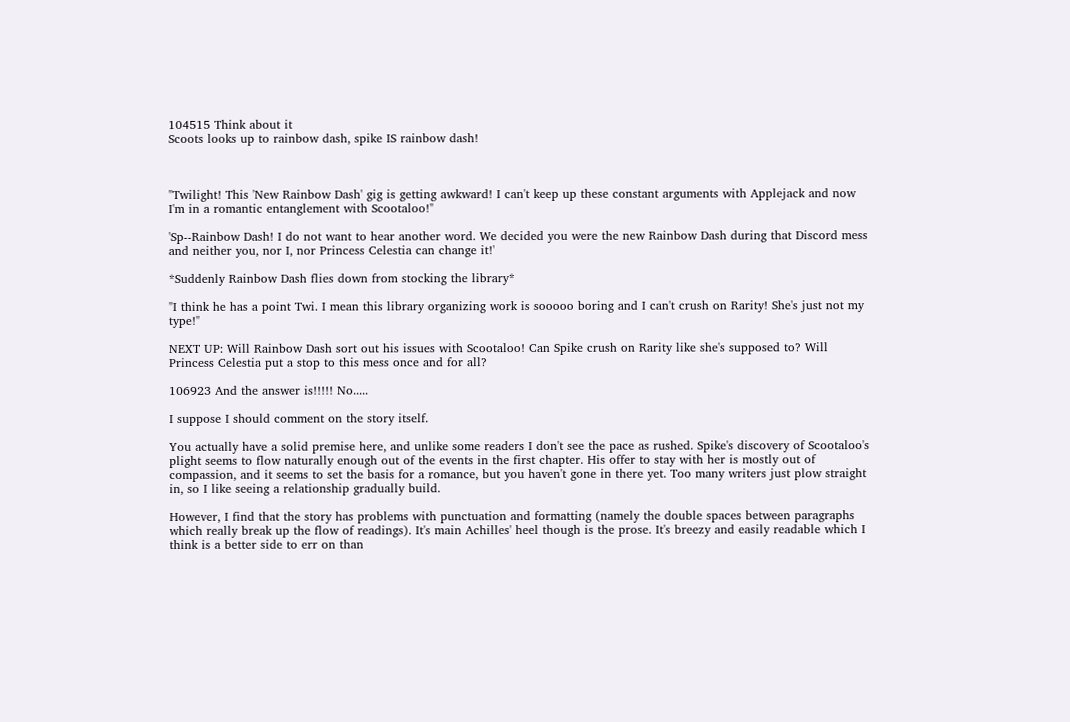104515 Think about it
Scoots looks up to rainbow dash, spike IS rainbow dash!



"Twilight! This 'New Rainbow Dash' gig is getting awkward! I can't keep up these constant arguments with Applejack and now I'm in a romantic entanglement with Scootaloo!"

'Sp--Rainbow Dash! I do not want to hear another word. We decided you were the new Rainbow Dash during that Discord mess and neither you, nor I, nor Princess Celestia can change it!'

*Suddenly Rainbow Dash flies down from stocking the library*

"I think he has a point Twi. I mean this library organizing work is sooooo boring and I can't crush on Rarity! She's just not my type!"

NEXT UP: Will Rainbow Dash sort out his issues with Scootaloo! Can Spike crush on Rarity like she's supposed to? Will Princess Celestia put a stop to this mess once and for all?

106923 And the answer is!!!!! No.....

I suppose I should comment on the story itself.

You actually have a solid premise here, and unlike some readers I don't see the pace as rushed. Spike's discovery of Scootaloo's plight seems to flow naturally enough out of the events in the first chapter. His offer to stay with her is mostly out of compassion, and it seems to set the basis for a romance, but you haven't gone in there yet. Too many writers just plow straight in, so I like seeing a relationship gradually build.

However, I find that the story has problems with punctuation and formatting (namely the double spaces between paragraphs which really break up the flow of readings). It's main Achilles' heel though is the prose. It's breezy and easily readable which I think is a better side to err on than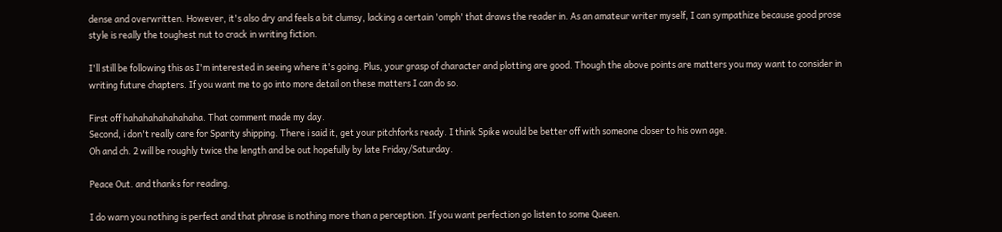dense and overwritten. However, it's also dry and feels a bit clumsy, lacking a certain 'omph' that draws the reader in. As an amateur writer myself, I can sympathize because good prose style is really the toughest nut to crack in writing fiction.

I'll still be following this as I'm interested in seeing where it's going. Plus, your grasp of character and plotting are good. Though the above points are matters you may want to consider in writing future chapters. If you want me to go into more detail on these matters I can do so.

First off hahahahahahahaha. That comment made my day.
Second, i don't really care for Sparity shipping. There i said it, get your pitchforks ready. I think Spike would be better off with someone closer to his own age.
Oh and ch. 2 will be roughly twice the length and be out hopefully by late Friday/Saturday.

Peace Out. and thanks for reading.

I do warn you nothing is perfect and that phrase is nothing more than a perception. If you want perfection go listen to some Queen.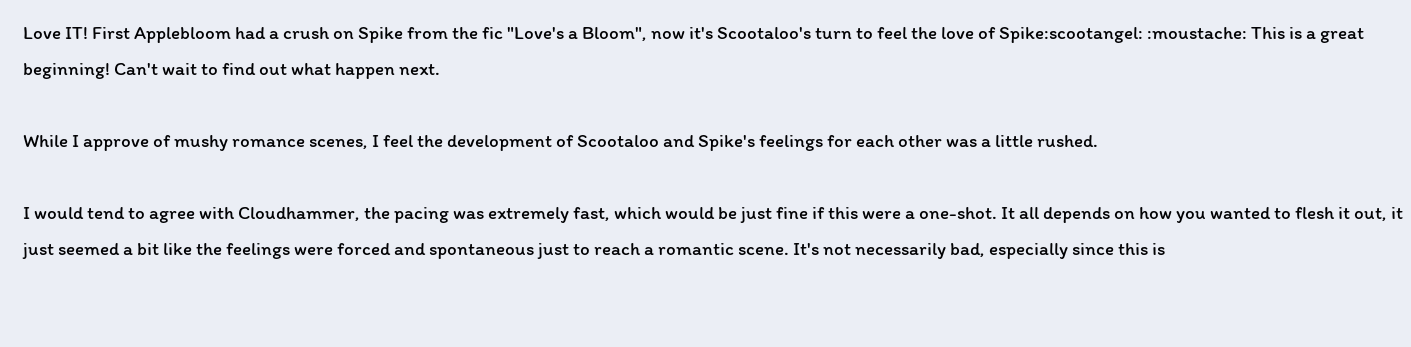Love IT! First Applebloom had a crush on Spike from the fic "Love's a Bloom", now it's Scootaloo's turn to feel the love of Spike:scootangel: :moustache: This is a great beginning! Can't wait to find out what happen next.

While I approve of mushy romance scenes, I feel the development of Scootaloo and Spike's feelings for each other was a little rushed.

I would tend to agree with Cloudhammer, the pacing was extremely fast, which would be just fine if this were a one-shot. It all depends on how you wanted to flesh it out, it just seemed a bit like the feelings were forced and spontaneous just to reach a romantic scene. It's not necessarily bad, especially since this is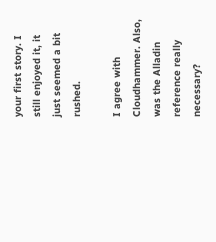your first story. I still enjoyed it, it just seemed a bit rushed.

I agree with Cloudhammer. Also, was the Alladin reference really necessary?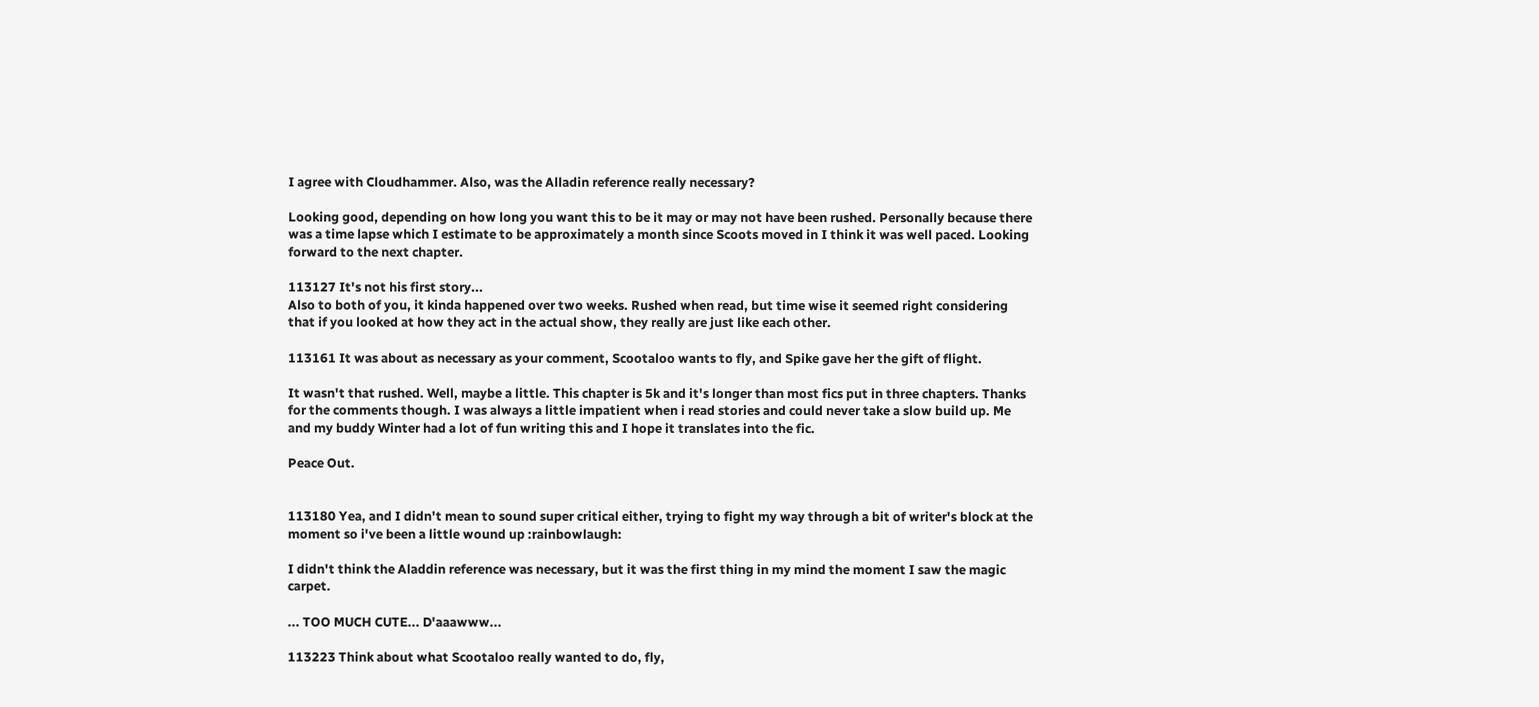I agree with Cloudhammer. Also, was the Alladin reference really necessary?

Looking good, depending on how long you want this to be it may or may not have been rushed. Personally because there was a time lapse which I estimate to be approximately a month since Scoots moved in I think it was well paced. Looking forward to the next chapter.

113127 It's not his first story...
Also to both of you, it kinda happened over two weeks. Rushed when read, but time wise it seemed right considering that if you looked at how they act in the actual show, they really are just like each other.

113161 It was about as necessary as your comment, Scootaloo wants to fly, and Spike gave her the gift of flight.

It wasn't that rushed. Well, maybe a little. This chapter is 5k and it's longer than most fics put in three chapters. Thanks for the comments though. I was always a little impatient when i read stories and could never take a slow build up. Me and my buddy Winter had a lot of fun writing this and I hope it translates into the fic.

Peace Out.


113180 Yea, and I didn't mean to sound super critical either, trying to fight my way through a bit of writer's block at the moment so i've been a little wound up :rainbowlaugh:

I didn't think the Aladdin reference was necessary, but it was the first thing in my mind the moment I saw the magic carpet.

... TOO MUCH CUTE... D'aaawww...

113223 Think about what Scootaloo really wanted to do, fly,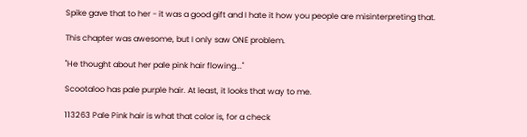Spike gave that to her - it was a good gift and I hate it how you people are misinterpreting that.

This chapter was awesome, but I only saw ONE problem.

"He thought about her pale pink hair flowing..."

Scootaloo has pale purple hair. At least, it looks that way to me.

113263 Pale Pink hair is what that color is, for a check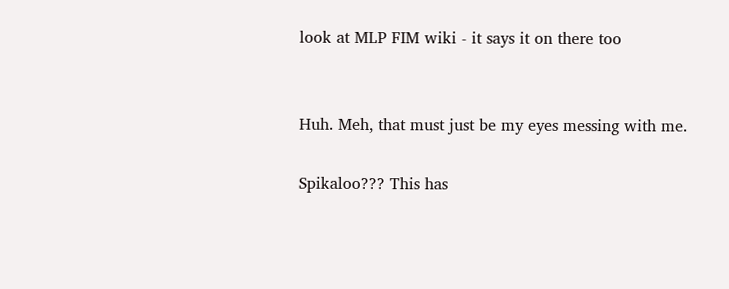look at MLP FIM wiki - it says it on there too


Huh. Meh, that must just be my eyes messing with me.

Spikaloo??? This has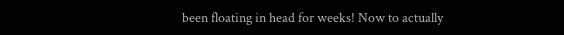been floating in head for weeks! Now to actually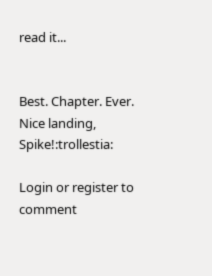read it...


Best. Chapter. Ever. Nice landing, Spike!:trollestia:

Login or register to comment